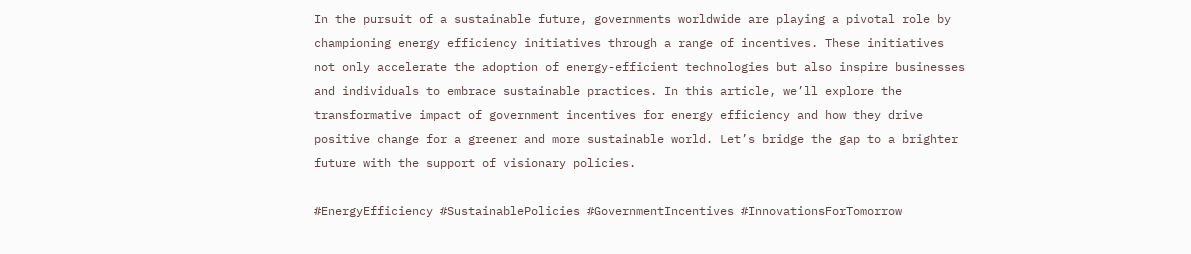In the pursuit of a sustainable future, governments worldwide are playing a pivotal role by championing energy efficiency initiatives through a range of incentives. These initiatives not only accelerate the adoption of energy-efficient technologies but also inspire businesses and individuals to embrace sustainable practices. In this article, we’ll explore the transformative impact of government incentives for energy efficiency and how they drive positive change for a greener and more sustainable world. Let’s bridge the gap to a brighter future with the support of visionary policies.

#EnergyEfficiency #SustainablePolicies #GovernmentIncentives #InnovationsForTomorrow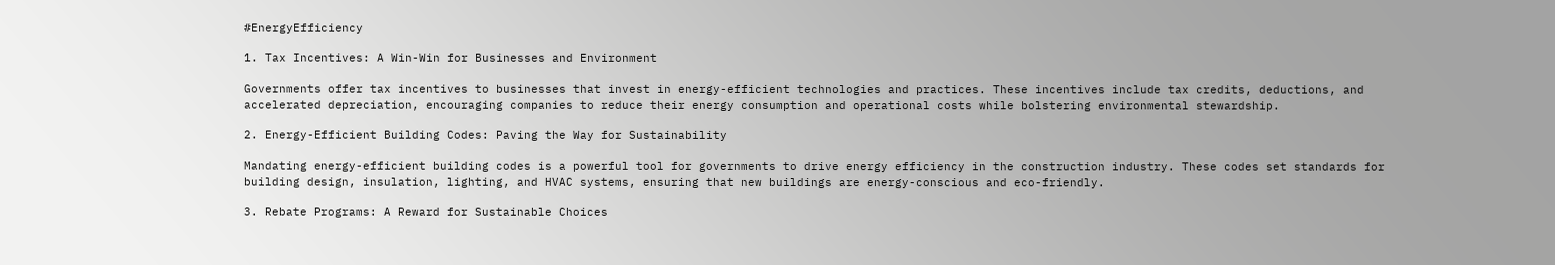#EnergyEfficiency

1. Tax Incentives: A Win-Win for Businesses and Environment

Governments offer tax incentives to businesses that invest in energy-efficient technologies and practices. These incentives include tax credits, deductions, and accelerated depreciation, encouraging companies to reduce their energy consumption and operational costs while bolstering environmental stewardship.

2. Energy-Efficient Building Codes: Paving the Way for Sustainability

Mandating energy-efficient building codes is a powerful tool for governments to drive energy efficiency in the construction industry. These codes set standards for building design, insulation, lighting, and HVAC systems, ensuring that new buildings are energy-conscious and eco-friendly.

3. Rebate Programs: A Reward for Sustainable Choices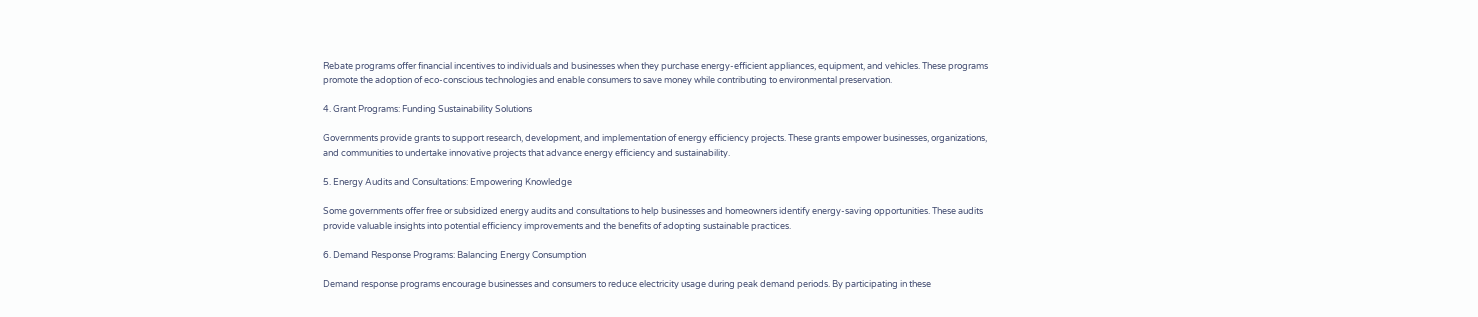Rebate programs offer financial incentives to individuals and businesses when they purchase energy-efficient appliances, equipment, and vehicles. These programs promote the adoption of eco-conscious technologies and enable consumers to save money while contributing to environmental preservation.

4. Grant Programs: Funding Sustainability Solutions

Governments provide grants to support research, development, and implementation of energy efficiency projects. These grants empower businesses, organizations, and communities to undertake innovative projects that advance energy efficiency and sustainability.

5. Energy Audits and Consultations: Empowering Knowledge

Some governments offer free or subsidized energy audits and consultations to help businesses and homeowners identify energy-saving opportunities. These audits provide valuable insights into potential efficiency improvements and the benefits of adopting sustainable practices.

6. Demand Response Programs: Balancing Energy Consumption

Demand response programs encourage businesses and consumers to reduce electricity usage during peak demand periods. By participating in these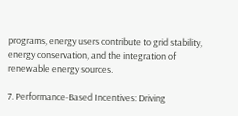programs, energy users contribute to grid stability, energy conservation, and the integration of renewable energy sources.

7. Performance-Based Incentives: Driving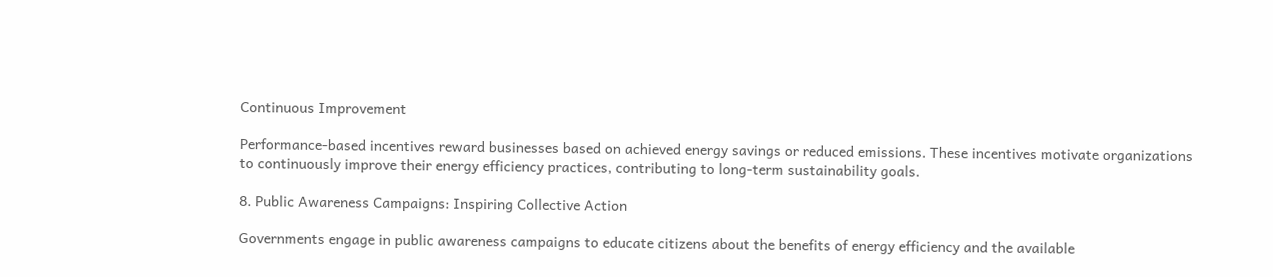Continuous Improvement

Performance-based incentives reward businesses based on achieved energy savings or reduced emissions. These incentives motivate organizations to continuously improve their energy efficiency practices, contributing to long-term sustainability goals.

8. Public Awareness Campaigns: Inspiring Collective Action

Governments engage in public awareness campaigns to educate citizens about the benefits of energy efficiency and the available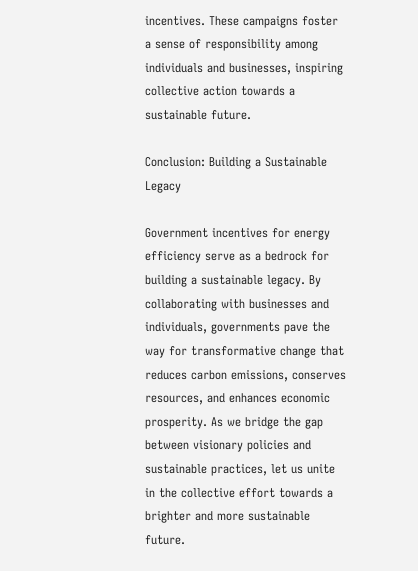incentives. These campaigns foster a sense of responsibility among individuals and businesses, inspiring collective action towards a sustainable future.

Conclusion: Building a Sustainable Legacy

Government incentives for energy efficiency serve as a bedrock for building a sustainable legacy. By collaborating with businesses and individuals, governments pave the way for transformative change that reduces carbon emissions, conserves resources, and enhances economic prosperity. As we bridge the gap between visionary policies and sustainable practices, let us unite in the collective effort towards a brighter and more sustainable future.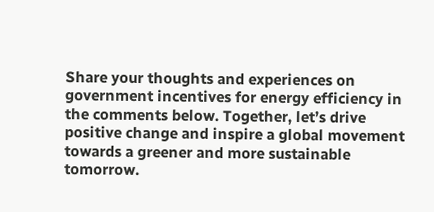Share your thoughts and experiences on government incentives for energy efficiency in the comments below. Together, let’s drive positive change and inspire a global movement towards a greener and more sustainable tomorrow.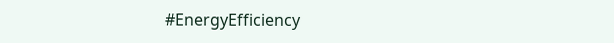#EnergyEfficiency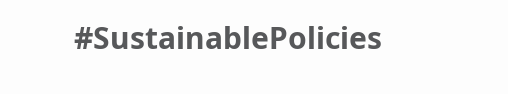#SustainablePolicies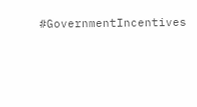#GovernmentIncentives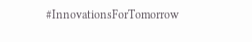#InnovationsForTomorrow